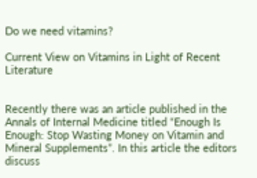Do we need vitamins?

Current View on Vitamins in Light of Recent Literature


Recently there was an article published in the Annals of Internal Medicine titled “Enough Is Enough: Stop Wasting Money on Vitamin and Mineral Supplements”. In this article the editors discuss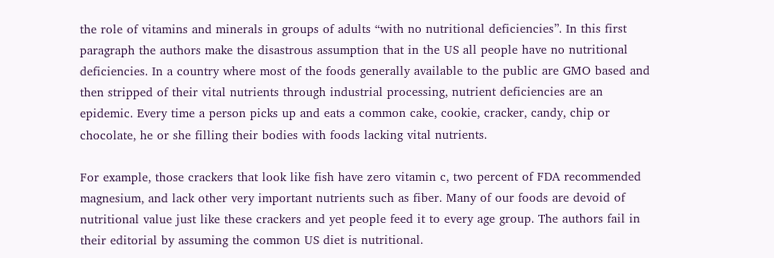the role of vitamins and minerals in groups of adults “with no nutritional deficiencies”. In this first paragraph the authors make the disastrous assumption that in the US all people have no nutritional deficiencies. In a country where most of the foods generally available to the public are GMO based and then stripped of their vital nutrients through industrial processing, nutrient deficiencies are an epidemic. Every time a person picks up and eats a common cake, cookie, cracker, candy, chip or chocolate, he or she filling their bodies with foods lacking vital nutrients.

For example, those crackers that look like fish have zero vitamin c, two percent of FDA recommended magnesium, and lack other very important nutrients such as fiber. Many of our foods are devoid of nutritional value just like these crackers and yet people feed it to every age group. The authors fail in their editorial by assuming the common US diet is nutritional.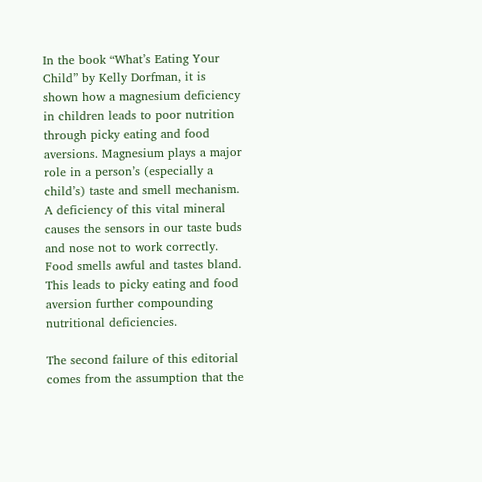In the book “What’s Eating Your Child” by Kelly Dorfman, it is shown how a magnesium deficiency in children leads to poor nutrition through picky eating and food aversions. Magnesium plays a major role in a person’s (especially a child’s) taste and smell mechanism. A deficiency of this vital mineral causes the sensors in our taste buds and nose not to work correctly. Food smells awful and tastes bland. This leads to picky eating and food aversion further compounding nutritional deficiencies.

The second failure of this editorial comes from the assumption that the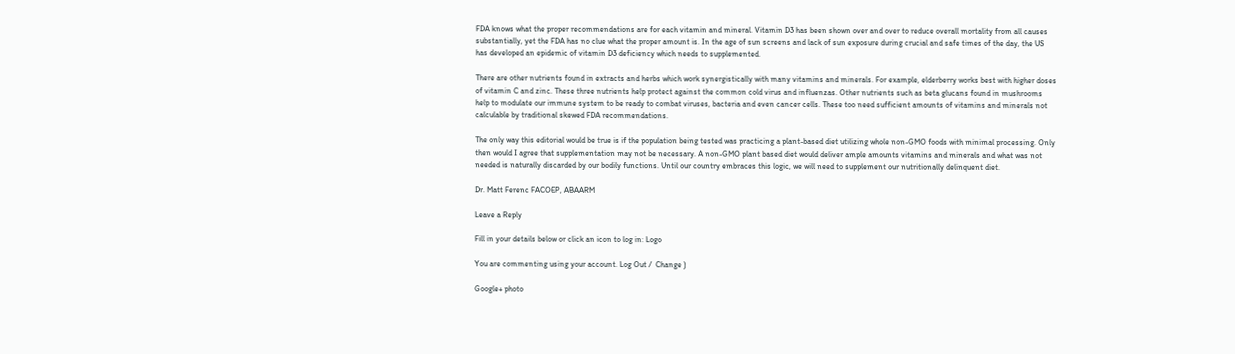FDA knows what the proper recommendations are for each vitamin and mineral. Vitamin D3 has been shown over and over to reduce overall mortality from all causes substantially, yet the FDA has no clue what the proper amount is. In the age of sun screens and lack of sun exposure during crucial and safe times of the day, the US has developed an epidemic of vitamin D3 deficiency which needs to supplemented.

There are other nutrients found in extracts and herbs which work synergistically with many vitamins and minerals. For example, elderberry works best with higher doses of vitamin C and zinc. These three nutrients help protect against the common cold virus and influenzas. Other nutrients such as beta glucans found in mushrooms help to modulate our immune system to be ready to combat viruses, bacteria and even cancer cells. These too need sufficient amounts of vitamins and minerals not calculable by traditional skewed FDA recommendations.

The only way this editorial would be true is if the population being tested was practicing a plant-based diet utilizing whole non-GMO foods with minimal processing. Only then would I agree that supplementation may not be necessary. A non-GMO plant based diet would deliver ample amounts vitamins and minerals and what was not needed is naturally discarded by our bodily functions. Until our country embraces this logic, we will need to supplement our nutritionally delinquent diet.

Dr. Matt Ferenc FACOEP, ABAARM

Leave a Reply

Fill in your details below or click an icon to log in: Logo

You are commenting using your account. Log Out /  Change )

Google+ photo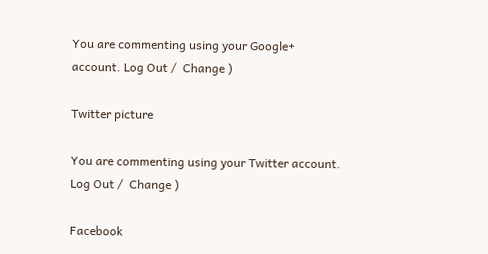You are commenting using your Google+ account. Log Out /  Change )

Twitter picture

You are commenting using your Twitter account. Log Out /  Change )

Facebook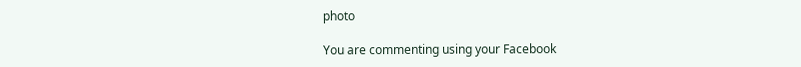photo

You are commenting using your Facebook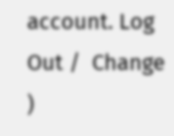account. Log Out /  Change )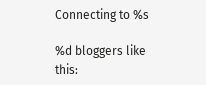Connecting to %s

%d bloggers like this: